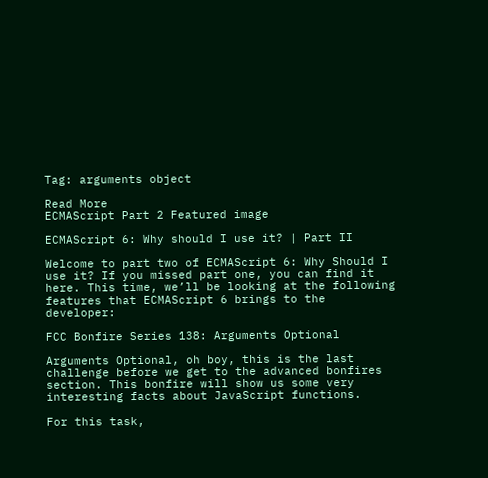Tag: arguments object

Read More
ECMAScript Part 2 Featured image

ECMAScript 6: Why should I use it? | Part II

Welcome to part two of ECMAScript 6: Why Should I use it? If you missed part one, you can find it here. This time, we’ll be looking at the following features that ECMAScript 6 brings to the developer:

FCC Bonfire Series 138: Arguments Optional

Arguments Optional, oh boy, this is the last challenge before we get to the advanced bonfires section. This bonfire will show us some very interesting facts about JavaScript functions.

For this task,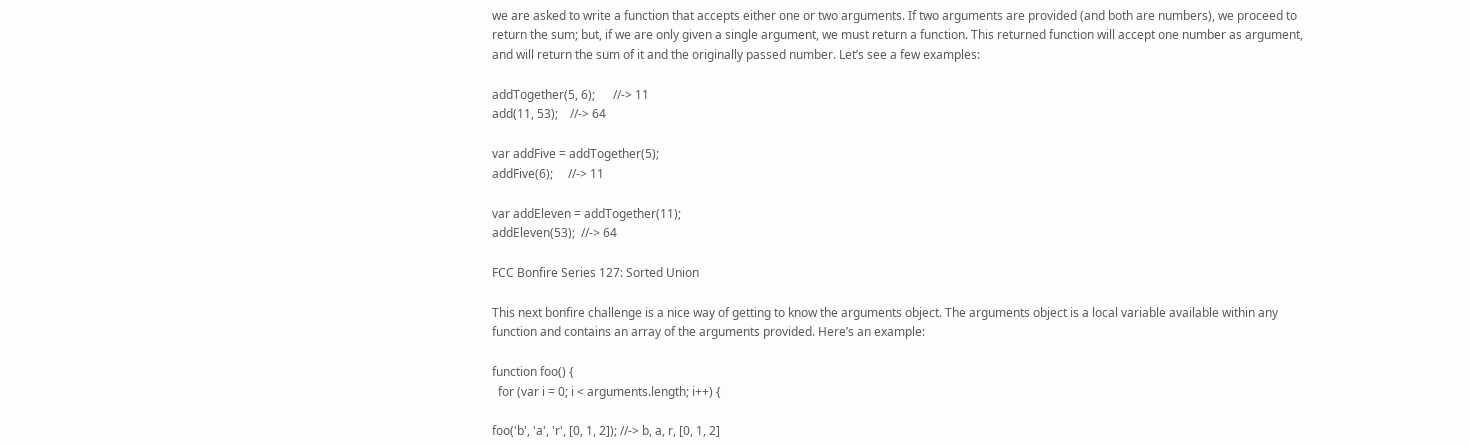we are asked to write a function that accepts either one or two arguments. If two arguments are provided (and both are numbers), we proceed to return the sum; but, if we are only given a single argument, we must return a function. This returned function will accept one number as argument, and will return the sum of it and the originally passed number. Let’s see a few examples:

addTogether(5, 6);      //-> 11
add(11, 53);    //-> 64

var addFive = addTogether(5);
addFive(6);     //-> 11

var addEleven = addTogether(11);
addEleven(53);  //-> 64

FCC Bonfire Series 127: Sorted Union

This next bonfire challenge is a nice way of getting to know the arguments object. The arguments object is a local variable available within any function and contains an array of the arguments provided. Here’s an example:

function foo() {
  for (var i = 0; i < arguments.length; i++) {

foo('b', 'a', 'r', [0, 1, 2]); //-> b, a, r, [0, 1, 2]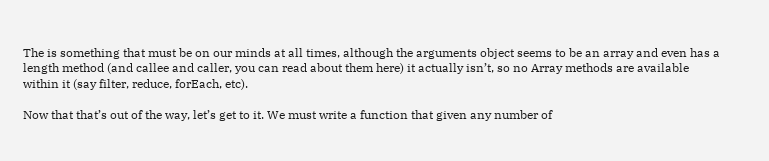The is something that must be on our minds at all times, although the arguments object seems to be an array and even has a length method (and callee and caller, you can read about them here) it actually isn’t, so no Array methods are available within it (say filter, reduce, forEach, etc).

Now that that’s out of the way, let’s get to it. We must write a function that given any number of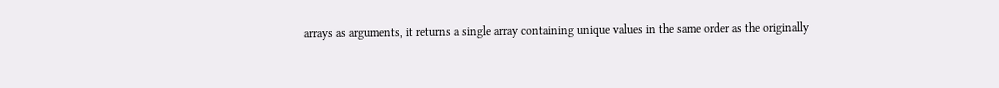arrays as arguments, it returns a single array containing unique values in the same order as the originally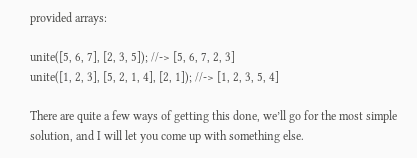provided arrays:

unite([5, 6, 7], [2, 3, 5]); //-> [5, 6, 7, 2, 3]
unite([1, 2, 3], [5, 2, 1, 4], [2, 1]); //-> [1, 2, 3, 5, 4]

There are quite a few ways of getting this done, we’ll go for the most simple solution, and I will let you come up with something else.